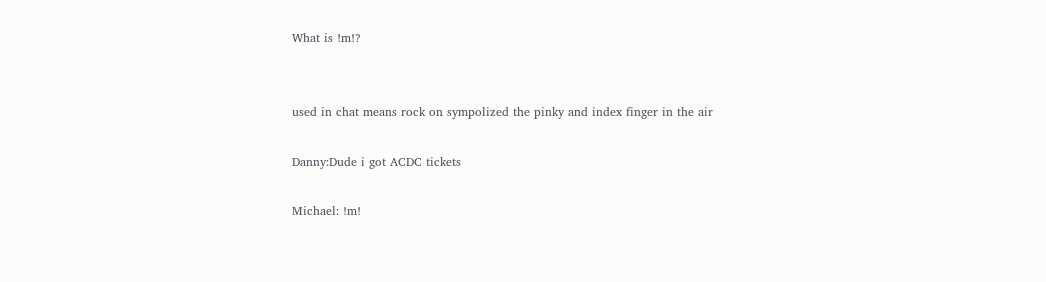What is !m!?


used in chat means rock on sympolized the pinky and index finger in the air

Danny:Dude i got ACDC tickets

Michael: !m!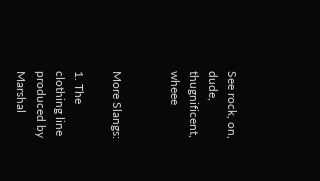See rock, on, dude, thugnificent, wheee


More Slangs:

1. The clothing line produced by Marshal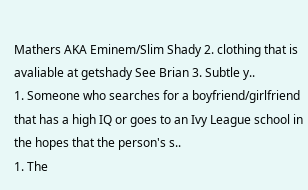Mathers AKA Eminem/Slim Shady 2. clothing that is avaliable at getshady See Brian 3. Subtle y..
1. Someone who searches for a boyfriend/girlfriend that has a high IQ or goes to an Ivy League school in the hopes that the person's s..
1. The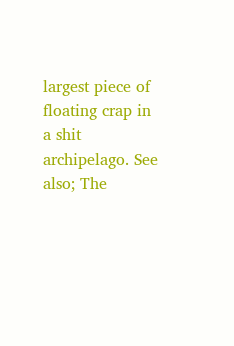largest piece of floating crap in a shit archipelago. See also; The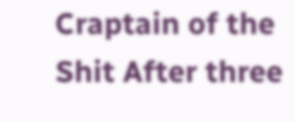Craptain of the Shit After three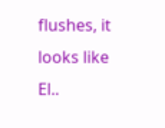flushes, it looks like El..